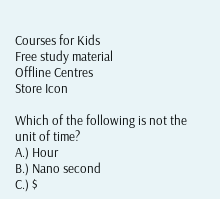Courses for Kids
Free study material
Offline Centres
Store Icon

Which of the following is not the unit of time?
A.) Hour
B.) Nano second
C.) $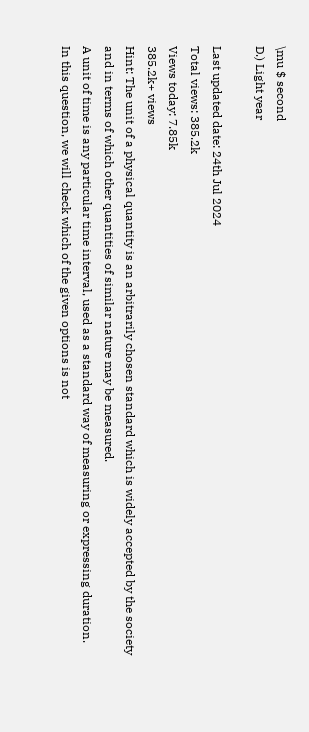\mu $ second
D.) Light year

Last updated date: 24th Jul 2024
Total views: 385.2k
Views today: 7.85k
385.2k+ views
Hint: The unit of a physical quantity is an arbitrarily chosen standard which is widely accepted by the society and in terms of which other quantities of similar nature may be measured.
A unit of time is any particular time interval, used as a standard way of measuring or expressing duration.
In this question, we will check which of the given options is not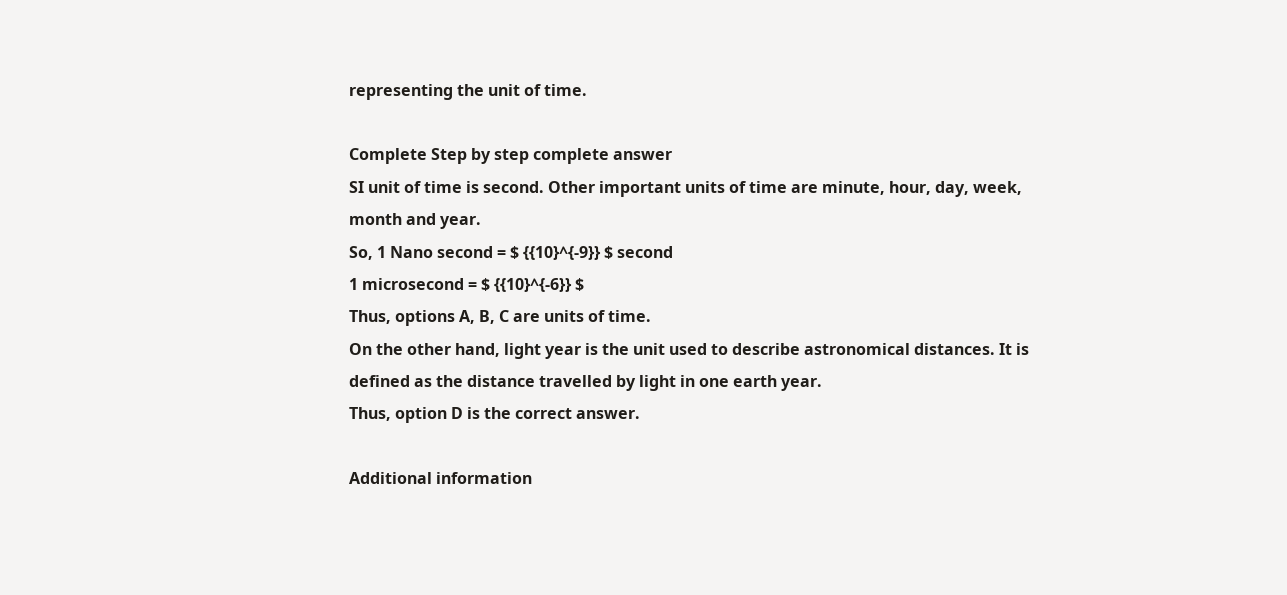representing the unit of time.

Complete Step by step complete answer
SI unit of time is second. Other important units of time are minute, hour, day, week, month and year.
So, 1 Nano second = $ {{10}^{-9}} $ second
1 microsecond = $ {{10}^{-6}} $
Thus, options A, B, C are units of time.
On the other hand, light year is the unit used to describe astronomical distances. It is defined as the distance travelled by light in one earth year.
Thus, option D is the correct answer.

Additional information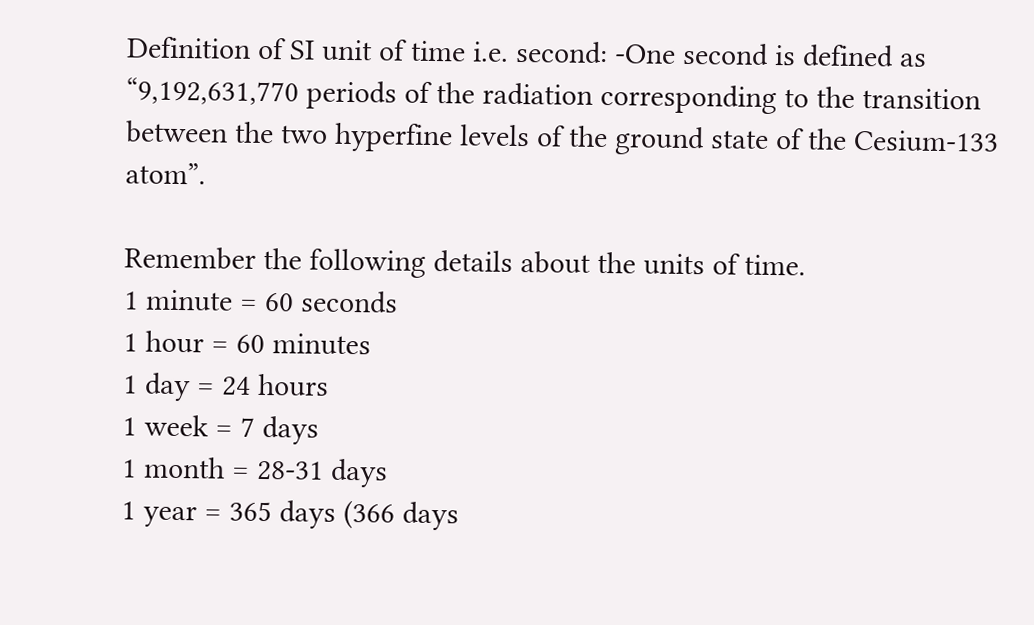Definition of SI unit of time i.e. second: -One second is defined as “9,192,631,770 periods of the radiation corresponding to the transition between the two hyperfine levels of the ground state of the Cesium-133 atom”.

Remember the following details about the units of time.
1 minute = 60 seconds
1 hour = 60 minutes
1 day = 24 hours
1 week = 7 days
1 month = 28-31 days
1 year = 365 days (366 days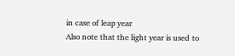in case of leap year
Also note that the light year is used to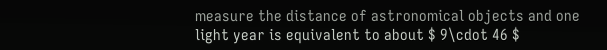measure the distance of astronomical objects and one light year is equivalent to about $ 9\cdot 46 $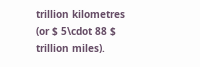trillion kilometres (or $ 5\cdot 88 $ trillion miles).